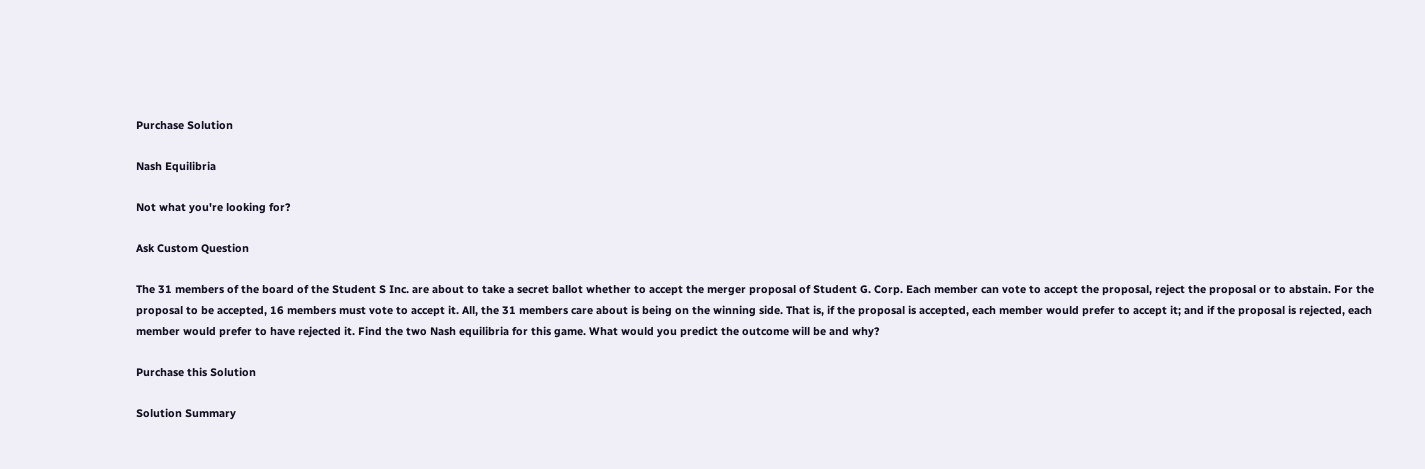Purchase Solution

Nash Equilibria

Not what you're looking for?

Ask Custom Question

The 31 members of the board of the Student S Inc. are about to take a secret ballot whether to accept the merger proposal of Student G. Corp. Each member can vote to accept the proposal, reject the proposal or to abstain. For the proposal to be accepted, 16 members must vote to accept it. All, the 31 members care about is being on the winning side. That is, if the proposal is accepted, each member would prefer to accept it; and if the proposal is rejected, each member would prefer to have rejected it. Find the two Nash equilibria for this game. What would you predict the outcome will be and why?

Purchase this Solution

Solution Summary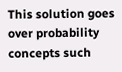This solution goes over probability concepts such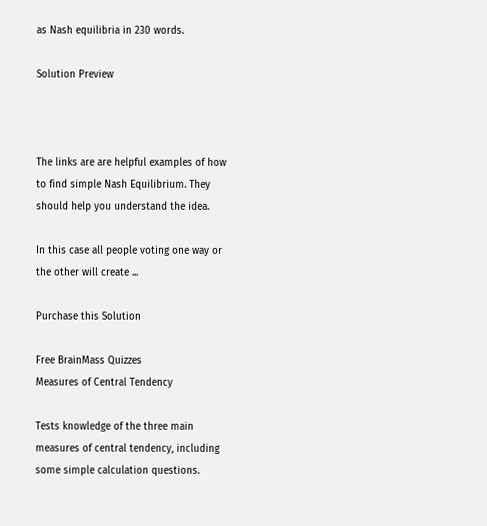as Nash equilibria in 230 words.

Solution Preview



The links are are helpful examples of how to find simple Nash Equilibrium. They should help you understand the idea.

In this case all people voting one way or the other will create ...

Purchase this Solution

Free BrainMass Quizzes
Measures of Central Tendency

Tests knowledge of the three main measures of central tendency, including some simple calculation questions.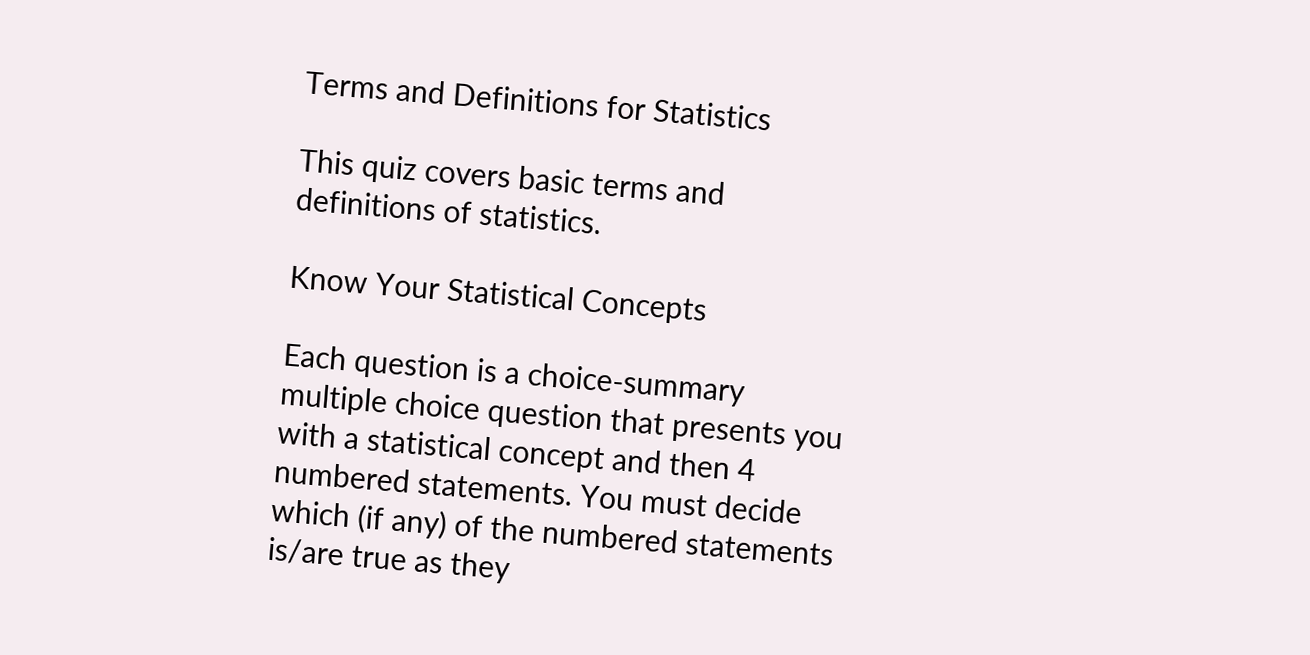Terms and Definitions for Statistics

This quiz covers basic terms and definitions of statistics.

Know Your Statistical Concepts

Each question is a choice-summary multiple choice question that presents you with a statistical concept and then 4 numbered statements. You must decide which (if any) of the numbered statements is/are true as they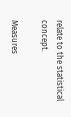relate to the statistical concept.

Measures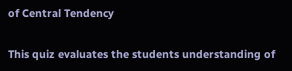of Central Tendency

This quiz evaluates the students understanding of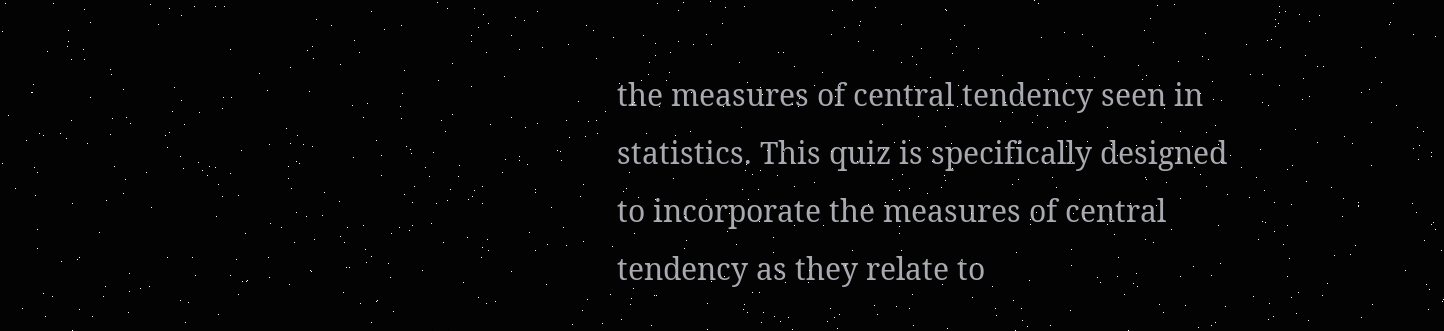the measures of central tendency seen in statistics. This quiz is specifically designed to incorporate the measures of central tendency as they relate to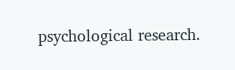psychological research.